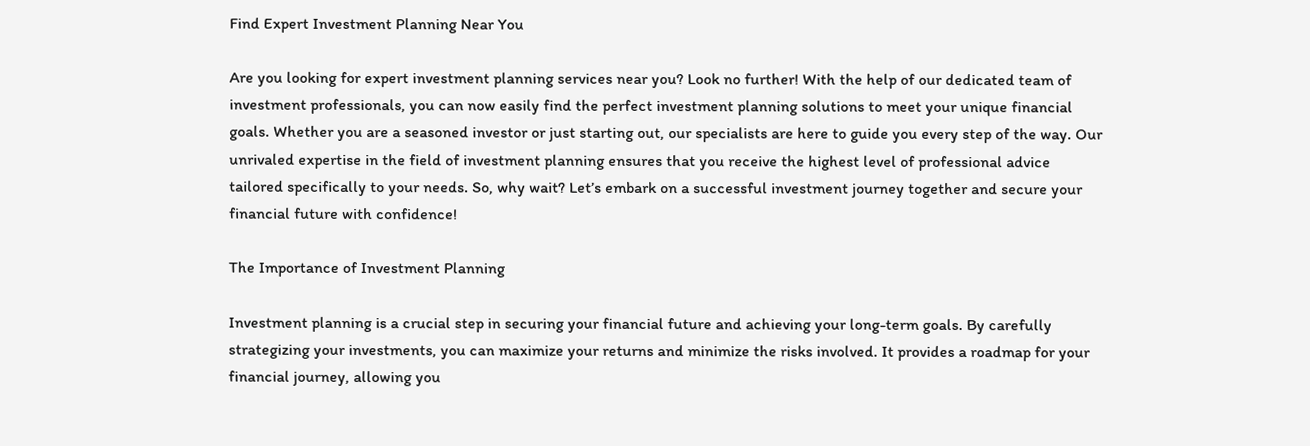Find Expert Investment Planning Near You

Are you looking for expert investment planning services near you? Look no further! With the help of our dedicated team of investment professionals, you can now easily find the perfect investment planning solutions to meet your unique financial goals. Whether you are a seasoned investor or just starting out, our specialists are here to guide you every step of the way. Our unrivaled expertise in the field of investment planning ensures that you receive the highest level of professional advice tailored specifically to your needs. So, why wait? Let’s embark on a successful investment journey together and secure your financial future with confidence!

The Importance of Investment Planning

Investment planning is a crucial step in securing your financial future and achieving your long-term goals. By carefully strategizing your investments, you can maximize your returns and minimize the risks involved. It provides a roadmap for your financial journey, allowing you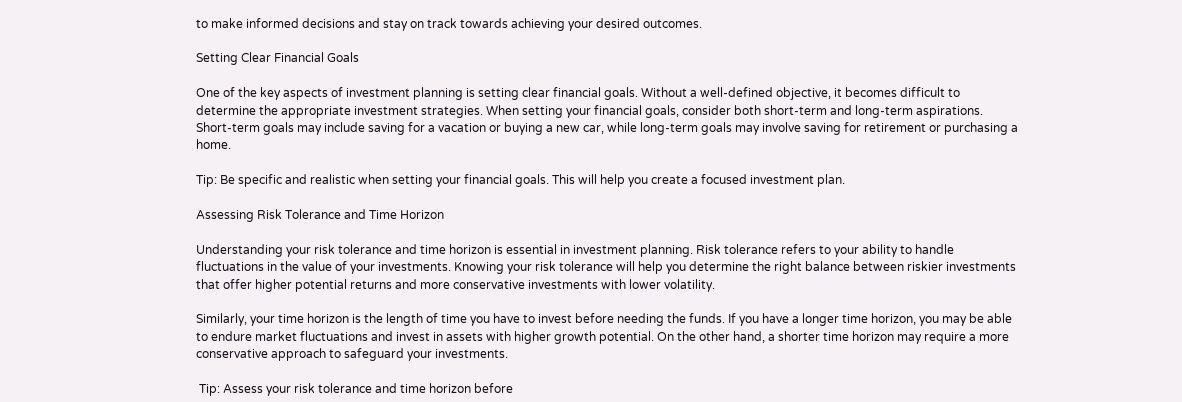to make informed decisions and stay on track towards achieving your desired outcomes.

Setting Clear Financial Goals

One of the key aspects of investment planning is setting clear financial goals. Without a well-defined objective, it becomes difficult to determine the appropriate investment strategies. When setting your financial goals, consider both short-term and long-term aspirations. Short-term goals may include saving for a vacation or buying a new car, while long-term goals may involve saving for retirement or purchasing a home.

Tip: Be specific and realistic when setting your financial goals. This will help you create a focused investment plan.

Assessing Risk Tolerance and Time Horizon

Understanding your risk tolerance and time horizon is essential in investment planning. Risk tolerance refers to your ability to handle fluctuations in the value of your investments. Knowing your risk tolerance will help you determine the right balance between riskier investments that offer higher potential returns and more conservative investments with lower volatility.

Similarly, your time horizon is the length of time you have to invest before needing the funds. If you have a longer time horizon, you may be able to endure market fluctuations and invest in assets with higher growth potential. On the other hand, a shorter time horizon may require a more conservative approach to safeguard your investments.

 Tip: Assess your risk tolerance and time horizon before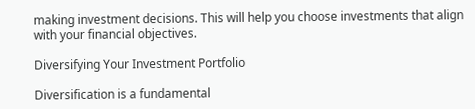making investment decisions. This will help you choose investments that align with your financial objectives.

Diversifying Your Investment Portfolio

Diversification is a fundamental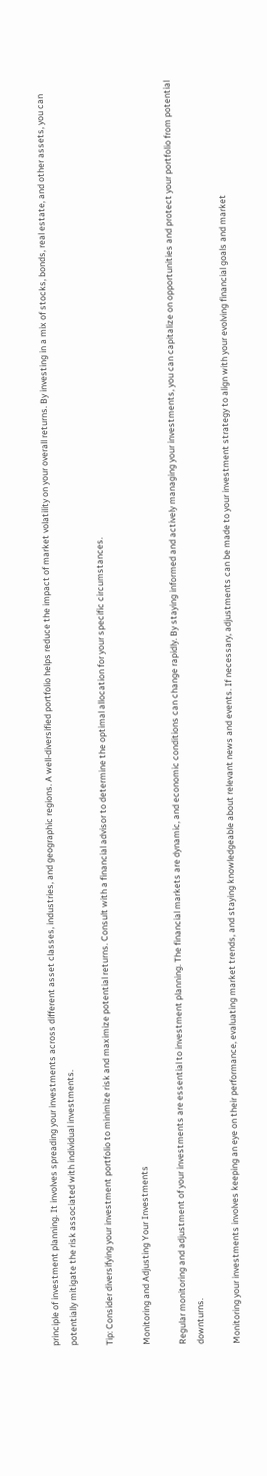principle of investment planning. It involves spreading your investments across different asset classes, industries, and geographic regions. A well-diversified portfolio helps reduce the impact of market volatility on your overall returns. By investing in a mix of stocks, bonds, real estate, and other assets, you can potentially mitigate the risk associated with individual investments.

Tip: Consider diversifying your investment portfolio to minimize risk and maximize potential returns. Consult with a financial advisor to determine the optimal allocation for your specific circumstances.

Monitoring and Adjusting Your Investments

Regular monitoring and adjustment of your investments are essential to investment planning. The financial markets are dynamic, and economic conditions can change rapidly. By staying informed and actively managing your investments, you can capitalize on opportunities and protect your portfolio from potential downturns.

Monitoring your investments involves keeping an eye on their performance, evaluating market trends, and staying knowledgeable about relevant news and events. If necessary, adjustments can be made to your investment strategy to align with your evolving financial goals and market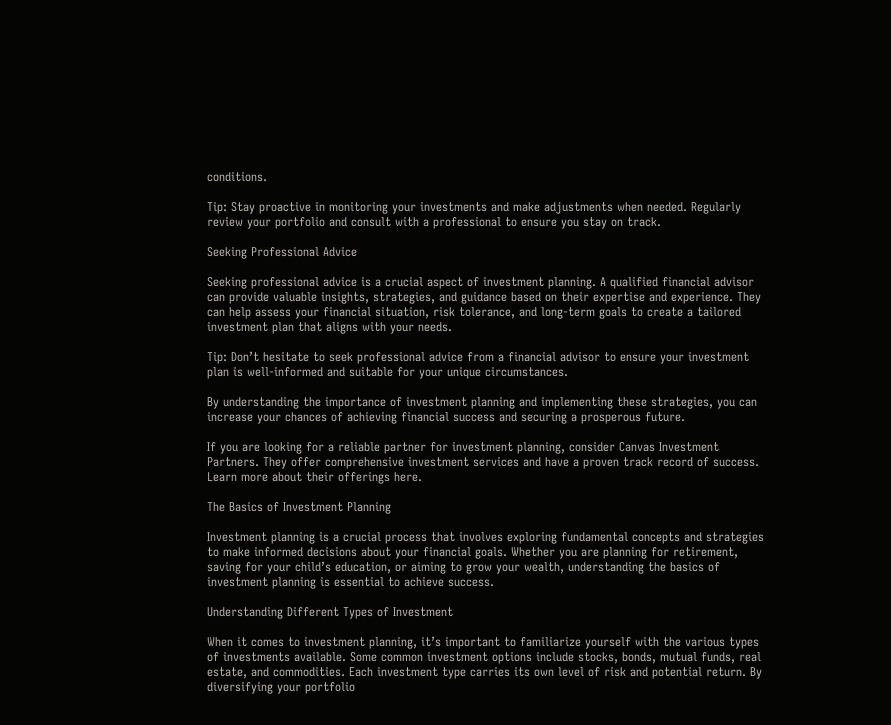conditions.

Tip: Stay proactive in monitoring your investments and make adjustments when needed. Regularly review your portfolio and consult with a professional to ensure you stay on track.

Seeking Professional Advice

Seeking professional advice is a crucial aspect of investment planning. A qualified financial advisor can provide valuable insights, strategies, and guidance based on their expertise and experience. They can help assess your financial situation, risk tolerance, and long-term goals to create a tailored investment plan that aligns with your needs.

Tip: Don’t hesitate to seek professional advice from a financial advisor to ensure your investment plan is well-informed and suitable for your unique circumstances.

By understanding the importance of investment planning and implementing these strategies, you can increase your chances of achieving financial success and securing a prosperous future.

If you are looking for a reliable partner for investment planning, consider Canvas Investment Partners. They offer comprehensive investment services and have a proven track record of success. Learn more about their offerings here.

The Basics of Investment Planning

Investment planning is a crucial process that involves exploring fundamental concepts and strategies to make informed decisions about your financial goals. Whether you are planning for retirement, saving for your child’s education, or aiming to grow your wealth, understanding the basics of investment planning is essential to achieve success.

Understanding Different Types of Investment

When it comes to investment planning, it’s important to familiarize yourself with the various types of investments available. Some common investment options include stocks, bonds, mutual funds, real estate, and commodities. Each investment type carries its own level of risk and potential return. By diversifying your portfolio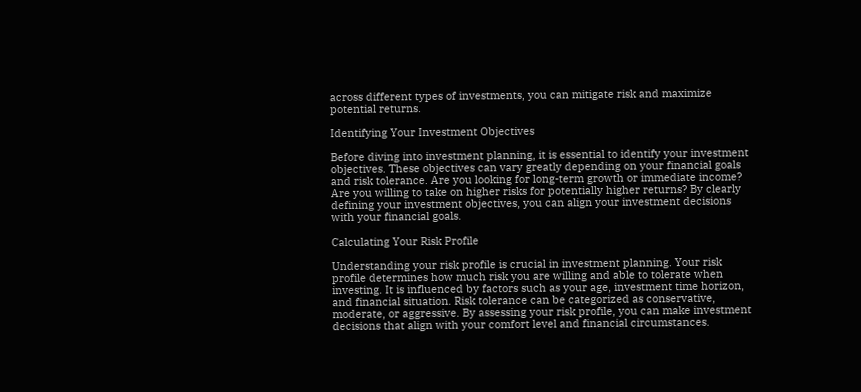across different types of investments, you can mitigate risk and maximize potential returns.

Identifying Your Investment Objectives

Before diving into investment planning, it is essential to identify your investment objectives. These objectives can vary greatly depending on your financial goals and risk tolerance. Are you looking for long-term growth or immediate income? Are you willing to take on higher risks for potentially higher returns? By clearly defining your investment objectives, you can align your investment decisions with your financial goals.

Calculating Your Risk Profile

Understanding your risk profile is crucial in investment planning. Your risk profile determines how much risk you are willing and able to tolerate when investing. It is influenced by factors such as your age, investment time horizon, and financial situation. Risk tolerance can be categorized as conservative, moderate, or aggressive. By assessing your risk profile, you can make investment decisions that align with your comfort level and financial circumstances.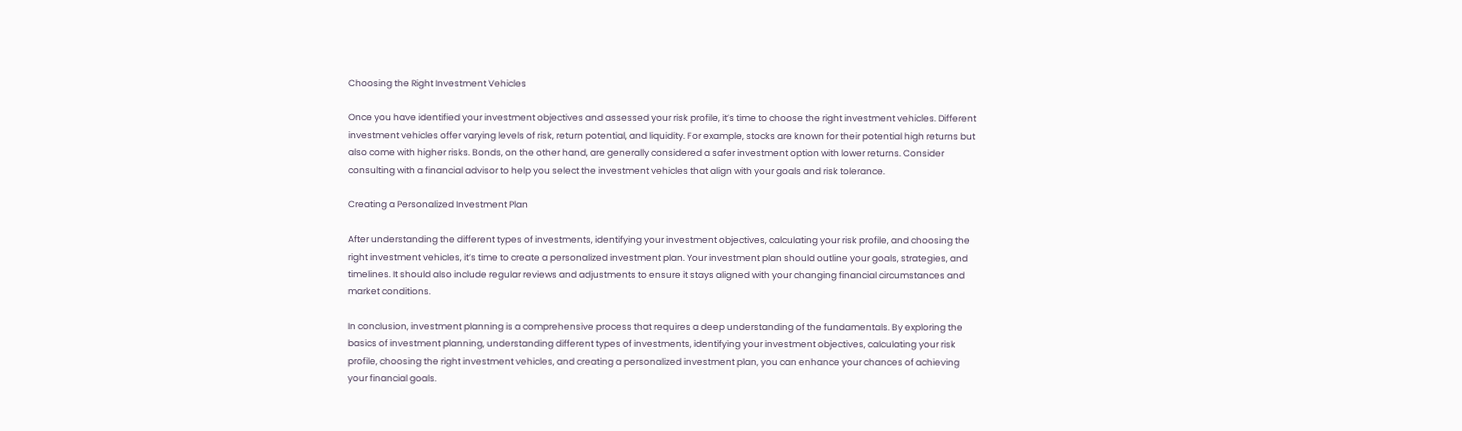Choosing the Right Investment Vehicles

Once you have identified your investment objectives and assessed your risk profile, it’s time to choose the right investment vehicles. Different investment vehicles offer varying levels of risk, return potential, and liquidity. For example, stocks are known for their potential high returns but also come with higher risks. Bonds, on the other hand, are generally considered a safer investment option with lower returns. Consider consulting with a financial advisor to help you select the investment vehicles that align with your goals and risk tolerance.

Creating a Personalized Investment Plan

After understanding the different types of investments, identifying your investment objectives, calculating your risk profile, and choosing the right investment vehicles, it’s time to create a personalized investment plan. Your investment plan should outline your goals, strategies, and timelines. It should also include regular reviews and adjustments to ensure it stays aligned with your changing financial circumstances and market conditions.

In conclusion, investment planning is a comprehensive process that requires a deep understanding of the fundamentals. By exploring the basics of investment planning, understanding different types of investments, identifying your investment objectives, calculating your risk profile, choosing the right investment vehicles, and creating a personalized investment plan, you can enhance your chances of achieving your financial goals.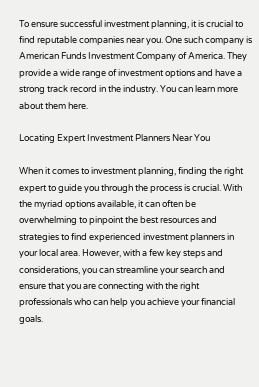To ensure successful investment planning, it is crucial to find reputable companies near you. One such company is American Funds Investment Company of America. They provide a wide range of investment options and have a strong track record in the industry. You can learn more about them here.

Locating Expert Investment Planners Near You

When it comes to investment planning, finding the right expert to guide you through the process is crucial. With the myriad options available, it can often be overwhelming to pinpoint the best resources and strategies to find experienced investment planners in your local area. However, with a few key steps and considerations, you can streamline your search and ensure that you are connecting with the right professionals who can help you achieve your financial goals.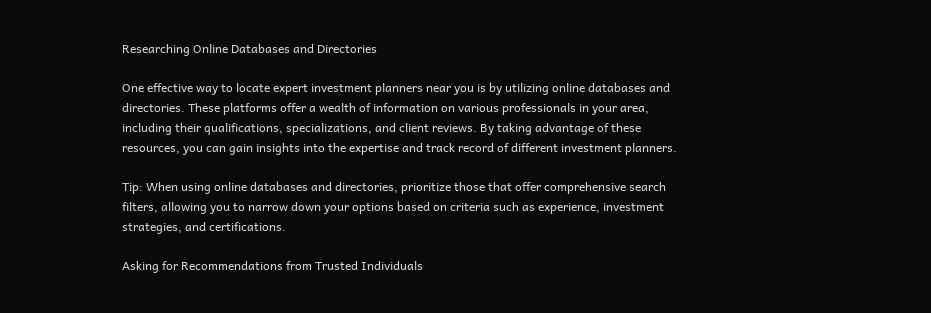Researching Online Databases and Directories

One effective way to locate expert investment planners near you is by utilizing online databases and directories. These platforms offer a wealth of information on various professionals in your area, including their qualifications, specializations, and client reviews. By taking advantage of these resources, you can gain insights into the expertise and track record of different investment planners.

Tip: When using online databases and directories, prioritize those that offer comprehensive search filters, allowing you to narrow down your options based on criteria such as experience, investment strategies, and certifications.

Asking for Recommendations from Trusted Individuals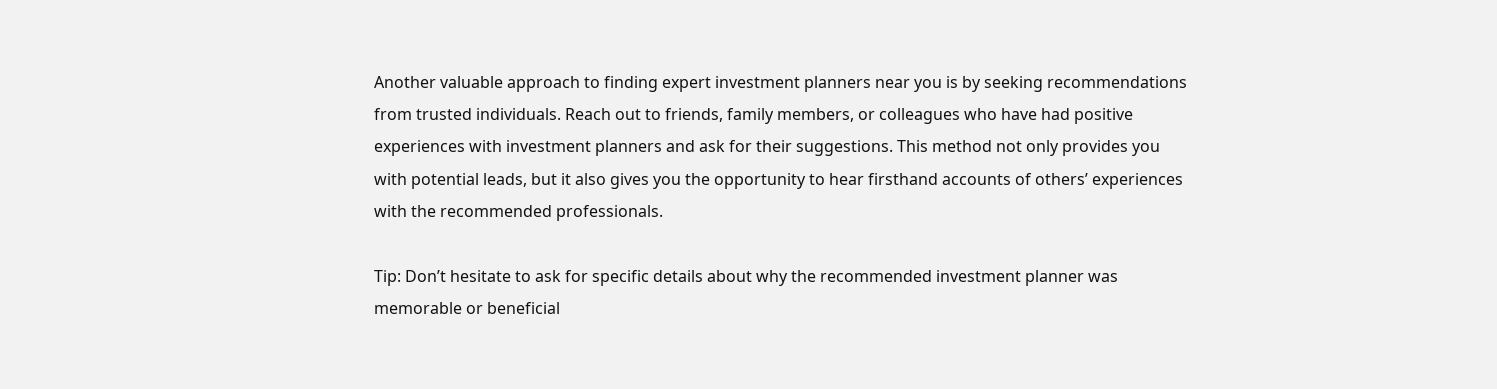Another valuable approach to finding expert investment planners near you is by seeking recommendations from trusted individuals. Reach out to friends, family members, or colleagues who have had positive experiences with investment planners and ask for their suggestions. This method not only provides you with potential leads, but it also gives you the opportunity to hear firsthand accounts of others’ experiences with the recommended professionals.

Tip: Don’t hesitate to ask for specific details about why the recommended investment planner was memorable or beneficial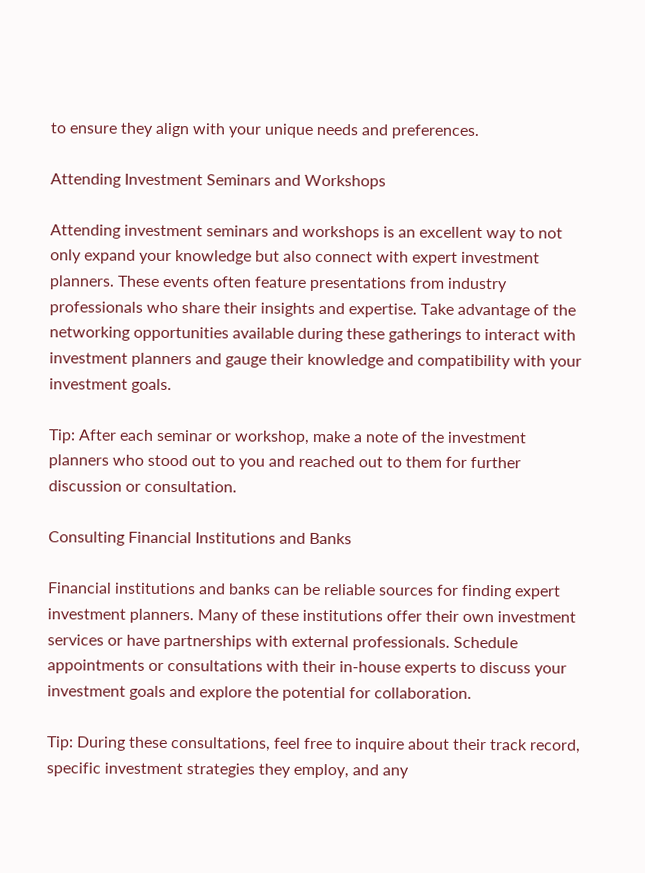to ensure they align with your unique needs and preferences.

Attending Investment Seminars and Workshops

Attending investment seminars and workshops is an excellent way to not only expand your knowledge but also connect with expert investment planners. These events often feature presentations from industry professionals who share their insights and expertise. Take advantage of the networking opportunities available during these gatherings to interact with investment planners and gauge their knowledge and compatibility with your investment goals.

Tip: After each seminar or workshop, make a note of the investment planners who stood out to you and reached out to them for further discussion or consultation.

Consulting Financial Institutions and Banks

Financial institutions and banks can be reliable sources for finding expert investment planners. Many of these institutions offer their own investment services or have partnerships with external professionals. Schedule appointments or consultations with their in-house experts to discuss your investment goals and explore the potential for collaboration.

Tip: During these consultations, feel free to inquire about their track record, specific investment strategies they employ, and any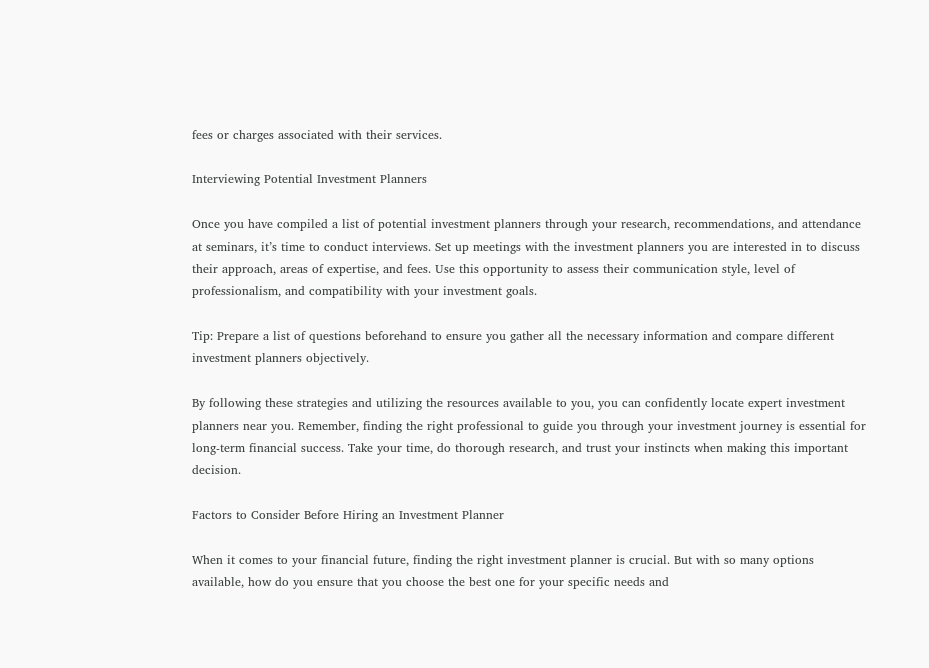fees or charges associated with their services.

Interviewing Potential Investment Planners

Once you have compiled a list of potential investment planners through your research, recommendations, and attendance at seminars, it’s time to conduct interviews. Set up meetings with the investment planners you are interested in to discuss their approach, areas of expertise, and fees. Use this opportunity to assess their communication style, level of professionalism, and compatibility with your investment goals.

Tip: Prepare a list of questions beforehand to ensure you gather all the necessary information and compare different investment planners objectively.

By following these strategies and utilizing the resources available to you, you can confidently locate expert investment planners near you. Remember, finding the right professional to guide you through your investment journey is essential for long-term financial success. Take your time, do thorough research, and trust your instincts when making this important decision.

Factors to Consider Before Hiring an Investment Planner

When it comes to your financial future, finding the right investment planner is crucial. But with so many options available, how do you ensure that you choose the best one for your specific needs and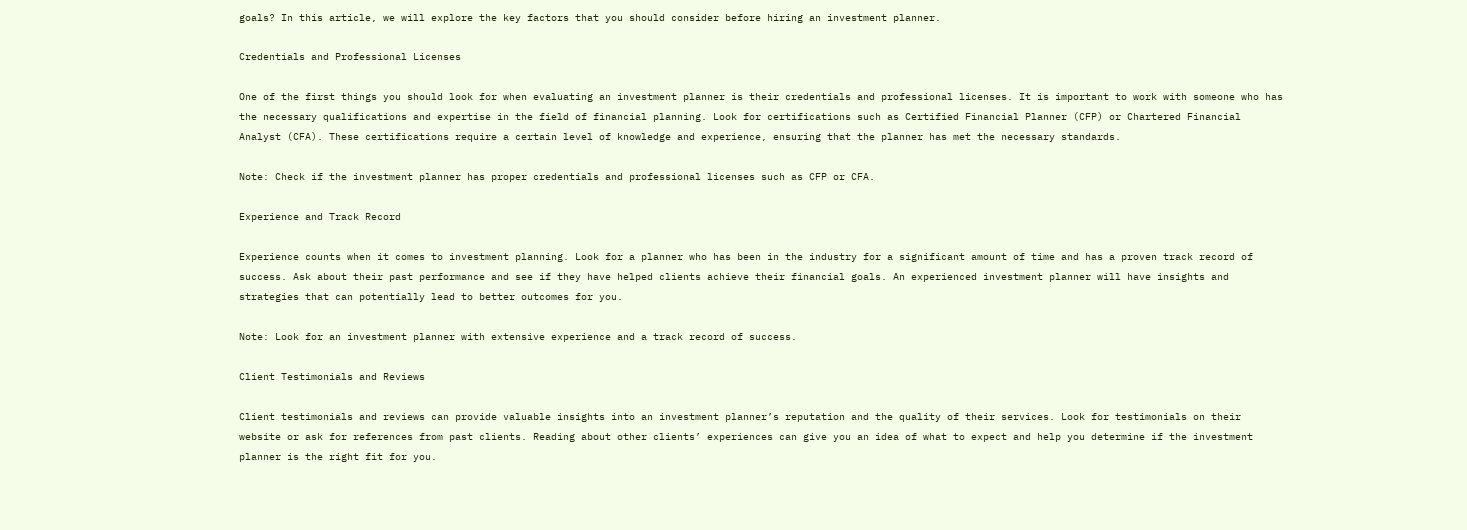goals? In this article, we will explore the key factors that you should consider before hiring an investment planner.

Credentials and Professional Licenses

One of the first things you should look for when evaluating an investment planner is their credentials and professional licenses. It is important to work with someone who has the necessary qualifications and expertise in the field of financial planning. Look for certifications such as Certified Financial Planner (CFP) or Chartered Financial Analyst (CFA). These certifications require a certain level of knowledge and experience, ensuring that the planner has met the necessary standards.

Note: Check if the investment planner has proper credentials and professional licenses such as CFP or CFA.

Experience and Track Record

Experience counts when it comes to investment planning. Look for a planner who has been in the industry for a significant amount of time and has a proven track record of success. Ask about their past performance and see if they have helped clients achieve their financial goals. An experienced investment planner will have insights and strategies that can potentially lead to better outcomes for you.

Note: Look for an investment planner with extensive experience and a track record of success.

Client Testimonials and Reviews

Client testimonials and reviews can provide valuable insights into an investment planner’s reputation and the quality of their services. Look for testimonials on their website or ask for references from past clients. Reading about other clients’ experiences can give you an idea of what to expect and help you determine if the investment planner is the right fit for you.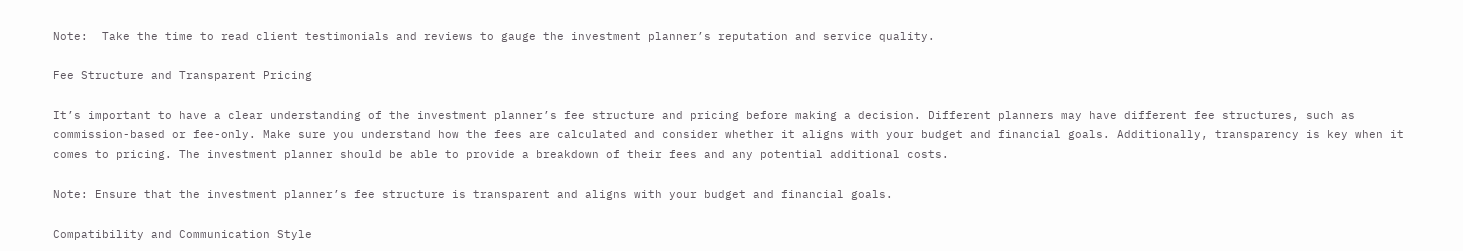Note:  Take the time to read client testimonials and reviews to gauge the investment planner’s reputation and service quality.

Fee Structure and Transparent Pricing

It’s important to have a clear understanding of the investment planner’s fee structure and pricing before making a decision. Different planners may have different fee structures, such as commission-based or fee-only. Make sure you understand how the fees are calculated and consider whether it aligns with your budget and financial goals. Additionally, transparency is key when it comes to pricing. The investment planner should be able to provide a breakdown of their fees and any potential additional costs.

Note: Ensure that the investment planner’s fee structure is transparent and aligns with your budget and financial goals.

Compatibility and Communication Style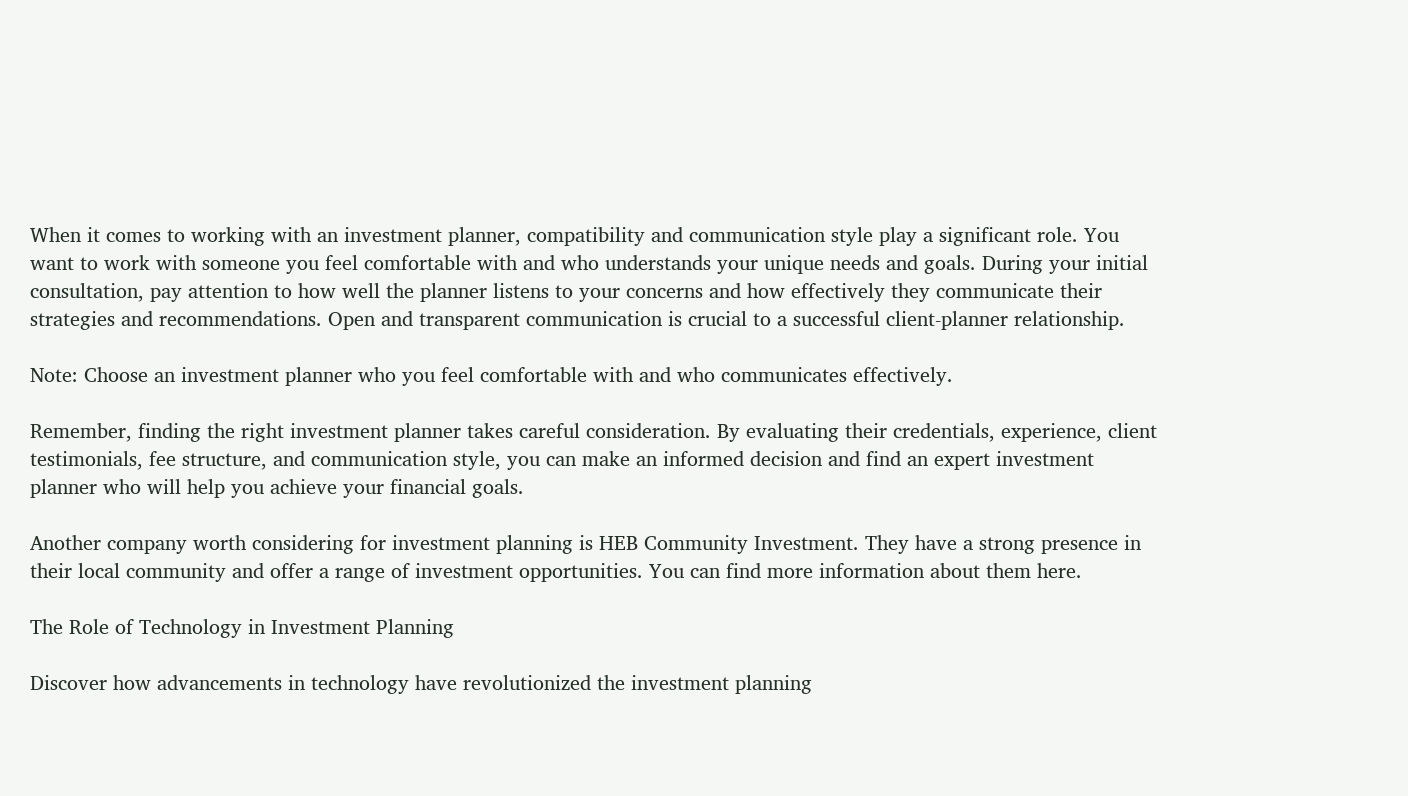When it comes to working with an investment planner, compatibility and communication style play a significant role. You want to work with someone you feel comfortable with and who understands your unique needs and goals. During your initial consultation, pay attention to how well the planner listens to your concerns and how effectively they communicate their strategies and recommendations. Open and transparent communication is crucial to a successful client-planner relationship.

Note: Choose an investment planner who you feel comfortable with and who communicates effectively.

Remember, finding the right investment planner takes careful consideration. By evaluating their credentials, experience, client testimonials, fee structure, and communication style, you can make an informed decision and find an expert investment planner who will help you achieve your financial goals.

Another company worth considering for investment planning is HEB Community Investment. They have a strong presence in their local community and offer a range of investment opportunities. You can find more information about them here.

The Role of Technology in Investment Planning

Discover how advancements in technology have revolutionized the investment planning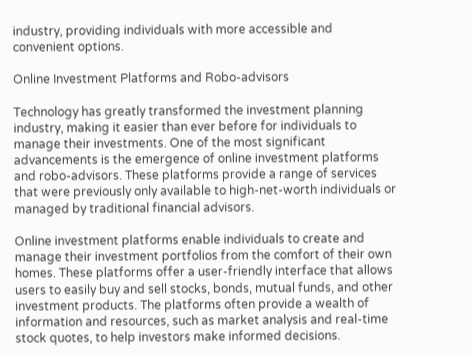industry, providing individuals with more accessible and convenient options.

Online Investment Platforms and Robo-advisors

Technology has greatly transformed the investment planning industry, making it easier than ever before for individuals to manage their investments. One of the most significant advancements is the emergence of online investment platforms and robo-advisors. These platforms provide a range of services that were previously only available to high-net-worth individuals or managed by traditional financial advisors.

Online investment platforms enable individuals to create and manage their investment portfolios from the comfort of their own homes. These platforms offer a user-friendly interface that allows users to easily buy and sell stocks, bonds, mutual funds, and other investment products. The platforms often provide a wealth of information and resources, such as market analysis and real-time stock quotes, to help investors make informed decisions.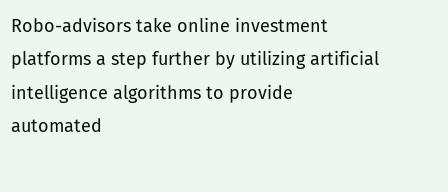Robo-advisors take online investment platforms a step further by utilizing artificial intelligence algorithms to provide automated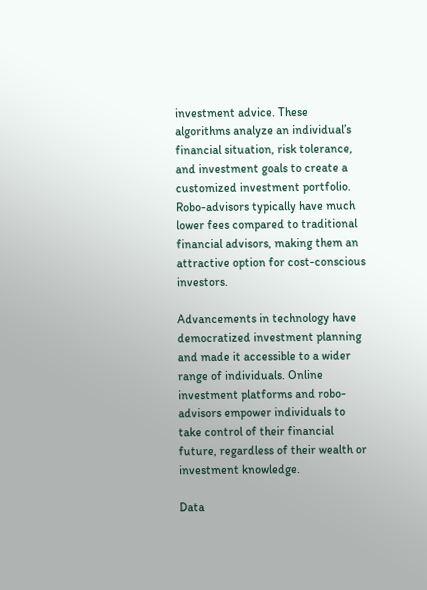investment advice. These algorithms analyze an individual’s financial situation, risk tolerance, and investment goals to create a customized investment portfolio. Robo-advisors typically have much lower fees compared to traditional financial advisors, making them an attractive option for cost-conscious investors.

Advancements in technology have democratized investment planning and made it accessible to a wider range of individuals. Online investment platforms and robo-advisors empower individuals to take control of their financial future, regardless of their wealth or investment knowledge.

Data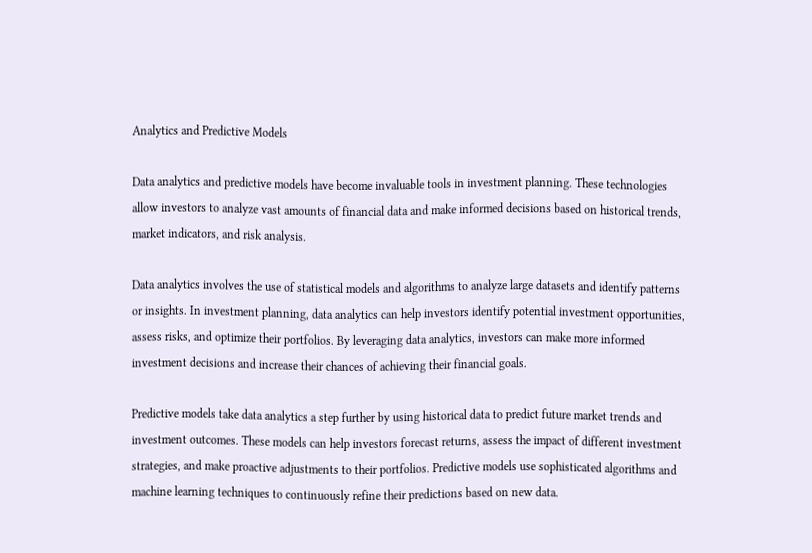Analytics and Predictive Models

Data analytics and predictive models have become invaluable tools in investment planning. These technologies allow investors to analyze vast amounts of financial data and make informed decisions based on historical trends, market indicators, and risk analysis.

Data analytics involves the use of statistical models and algorithms to analyze large datasets and identify patterns or insights. In investment planning, data analytics can help investors identify potential investment opportunities, assess risks, and optimize their portfolios. By leveraging data analytics, investors can make more informed investment decisions and increase their chances of achieving their financial goals.

Predictive models take data analytics a step further by using historical data to predict future market trends and investment outcomes. These models can help investors forecast returns, assess the impact of different investment strategies, and make proactive adjustments to their portfolios. Predictive models use sophisticated algorithms and machine learning techniques to continuously refine their predictions based on new data.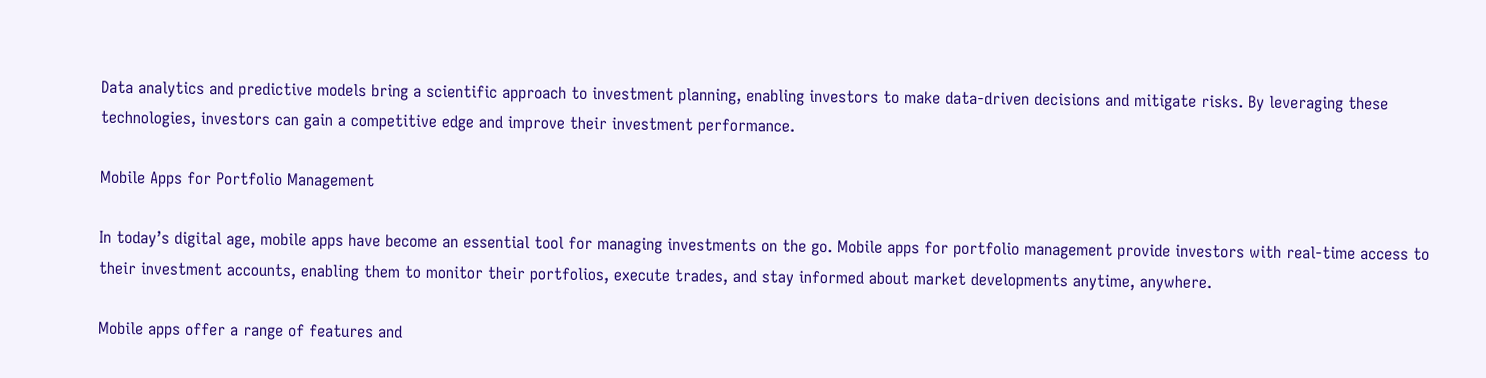Data analytics and predictive models bring a scientific approach to investment planning, enabling investors to make data-driven decisions and mitigate risks. By leveraging these technologies, investors can gain a competitive edge and improve their investment performance.

Mobile Apps for Portfolio Management

In today’s digital age, mobile apps have become an essential tool for managing investments on the go. Mobile apps for portfolio management provide investors with real-time access to their investment accounts, enabling them to monitor their portfolios, execute trades, and stay informed about market developments anytime, anywhere.

Mobile apps offer a range of features and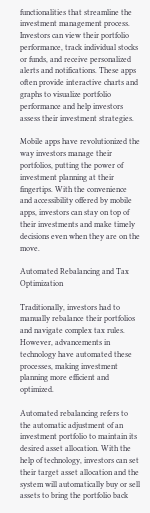functionalities that streamline the investment management process. Investors can view their portfolio performance, track individual stocks or funds, and receive personalized alerts and notifications. These apps often provide interactive charts and graphs to visualize portfolio performance and help investors assess their investment strategies.

Mobile apps have revolutionized the way investors manage their portfolios, putting the power of investment planning at their fingertips. With the convenience and accessibility offered by mobile apps, investors can stay on top of their investments and make timely decisions even when they are on the move.

Automated Rebalancing and Tax Optimization

Traditionally, investors had to manually rebalance their portfolios and navigate complex tax rules. However, advancements in technology have automated these processes, making investment planning more efficient and optimized.

Automated rebalancing refers to the automatic adjustment of an investment portfolio to maintain its desired asset allocation. With the help of technology, investors can set their target asset allocation and the system will automatically buy or sell assets to bring the portfolio back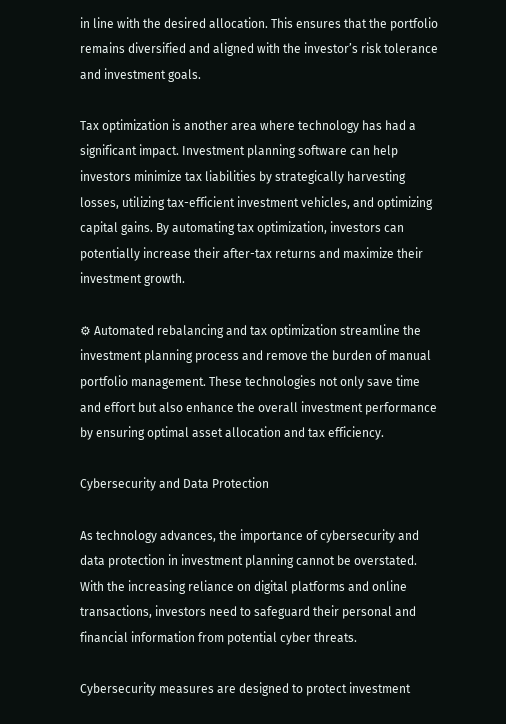in line with the desired allocation. This ensures that the portfolio remains diversified and aligned with the investor’s risk tolerance and investment goals.

Tax optimization is another area where technology has had a significant impact. Investment planning software can help investors minimize tax liabilities by strategically harvesting losses, utilizing tax-efficient investment vehicles, and optimizing capital gains. By automating tax optimization, investors can potentially increase their after-tax returns and maximize their investment growth.

⚙ Automated rebalancing and tax optimization streamline the investment planning process and remove the burden of manual portfolio management. These technologies not only save time and effort but also enhance the overall investment performance by ensuring optimal asset allocation and tax efficiency.

Cybersecurity and Data Protection

As technology advances, the importance of cybersecurity and data protection in investment planning cannot be overstated. With the increasing reliance on digital platforms and online transactions, investors need to safeguard their personal and financial information from potential cyber threats.

Cybersecurity measures are designed to protect investment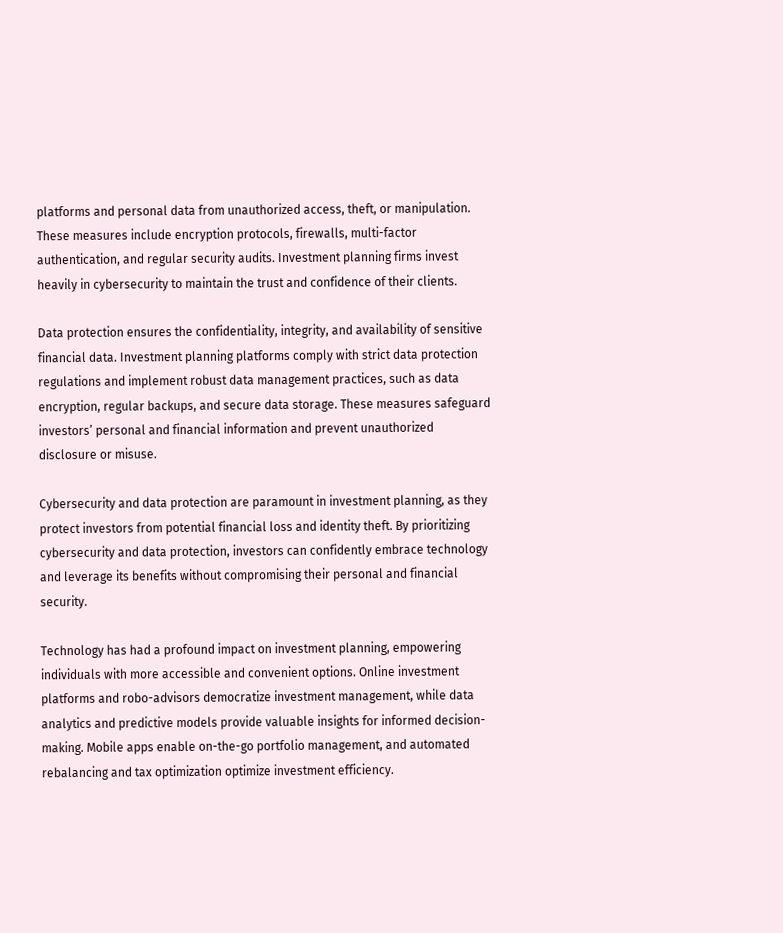platforms and personal data from unauthorized access, theft, or manipulation. These measures include encryption protocols, firewalls, multi-factor authentication, and regular security audits. Investment planning firms invest heavily in cybersecurity to maintain the trust and confidence of their clients.

Data protection ensures the confidentiality, integrity, and availability of sensitive financial data. Investment planning platforms comply with strict data protection regulations and implement robust data management practices, such as data encryption, regular backups, and secure data storage. These measures safeguard investors’ personal and financial information and prevent unauthorized disclosure or misuse.

Cybersecurity and data protection are paramount in investment planning, as they protect investors from potential financial loss and identity theft. By prioritizing cybersecurity and data protection, investors can confidently embrace technology and leverage its benefits without compromising their personal and financial security.

Technology has had a profound impact on investment planning, empowering individuals with more accessible and convenient options. Online investment platforms and robo-advisors democratize investment management, while data analytics and predictive models provide valuable insights for informed decision-making. Mobile apps enable on-the-go portfolio management, and automated rebalancing and tax optimization optimize investment efficiency.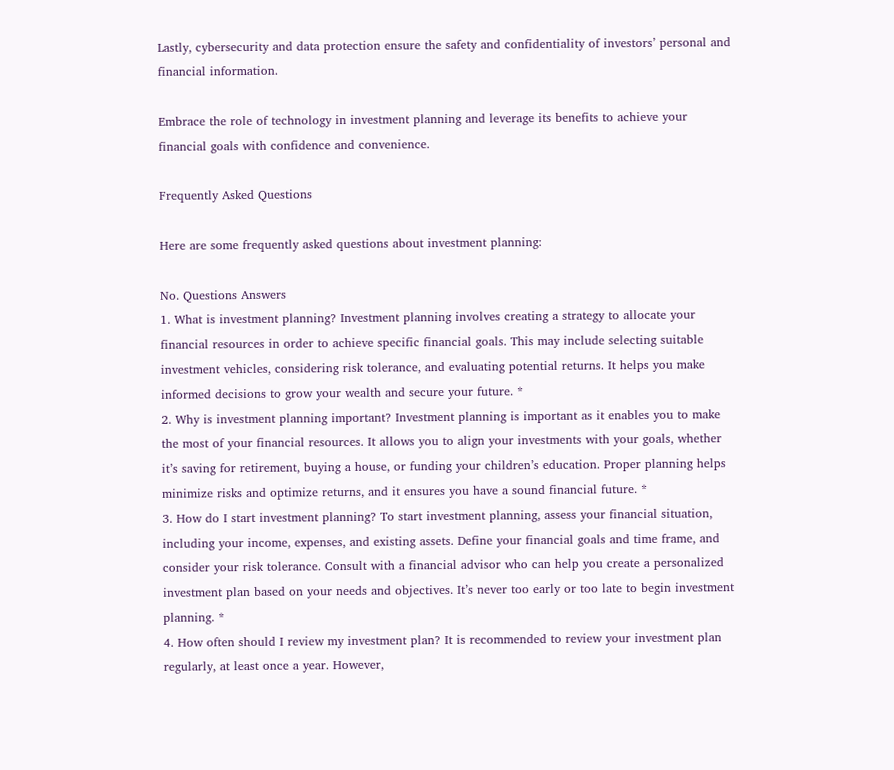Lastly, cybersecurity and data protection ensure the safety and confidentiality of investors’ personal and financial information.

Embrace the role of technology in investment planning and leverage its benefits to achieve your financial goals with confidence and convenience.

Frequently Asked Questions

Here are some frequently asked questions about investment planning:

No. Questions Answers
1. What is investment planning? Investment planning involves creating a strategy to allocate your financial resources in order to achieve specific financial goals. This may include selecting suitable investment vehicles, considering risk tolerance, and evaluating potential returns. It helps you make informed decisions to grow your wealth and secure your future. *
2. Why is investment planning important? Investment planning is important as it enables you to make the most of your financial resources. It allows you to align your investments with your goals, whether it’s saving for retirement, buying a house, or funding your children’s education. Proper planning helps minimize risks and optimize returns, and it ensures you have a sound financial future. *
3. How do I start investment planning? To start investment planning, assess your financial situation, including your income, expenses, and existing assets. Define your financial goals and time frame, and consider your risk tolerance. Consult with a financial advisor who can help you create a personalized investment plan based on your needs and objectives. It’s never too early or too late to begin investment planning. *
4. How often should I review my investment plan? It is recommended to review your investment plan regularly, at least once a year. However,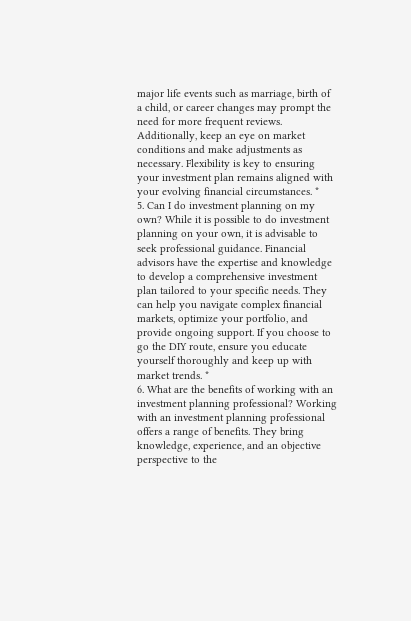major life events such as marriage, birth of a child, or career changes may prompt the need for more frequent reviews. Additionally, keep an eye on market conditions and make adjustments as necessary. Flexibility is key to ensuring your investment plan remains aligned with your evolving financial circumstances. *
5. Can I do investment planning on my own? While it is possible to do investment planning on your own, it is advisable to seek professional guidance. Financial advisors have the expertise and knowledge to develop a comprehensive investment plan tailored to your specific needs. They can help you navigate complex financial markets, optimize your portfolio, and provide ongoing support. If you choose to go the DIY route, ensure you educate yourself thoroughly and keep up with market trends. *
6. What are the benefits of working with an investment planning professional? Working with an investment planning professional offers a range of benefits. They bring knowledge, experience, and an objective perspective to the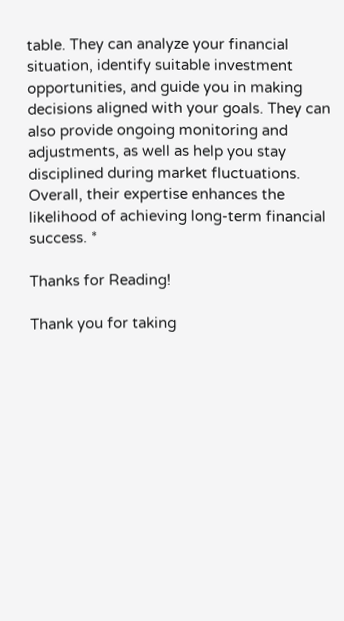table. They can analyze your financial situation, identify suitable investment opportunities, and guide you in making decisions aligned with your goals. They can also provide ongoing monitoring and adjustments, as well as help you stay disciplined during market fluctuations. Overall, their expertise enhances the likelihood of achieving long-term financial success. *

Thanks for Reading!

Thank you for taking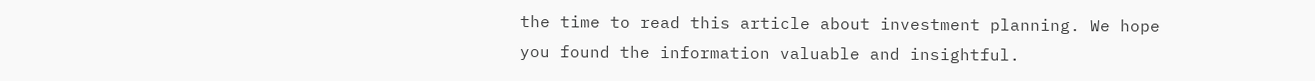the time to read this article about investment planning. We hope you found the information valuable and insightful.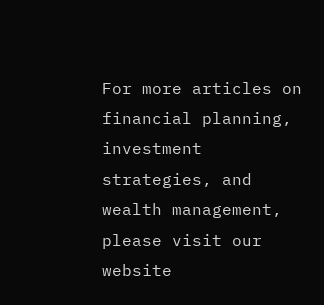For more articles on financial planning, investment strategies, and wealth management, please visit our website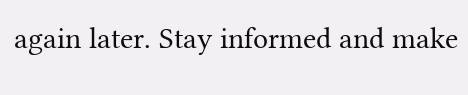again later. Stay informed and make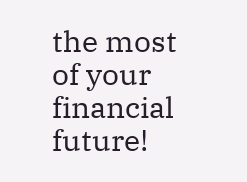the most of your financial future!